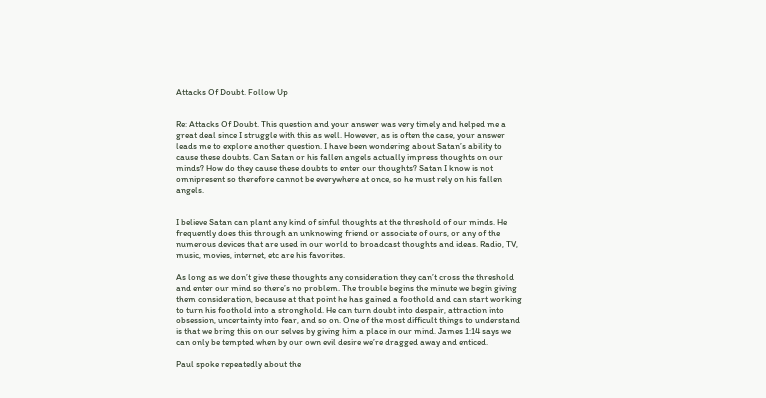Attacks Of Doubt. Follow Up


Re: Attacks Of Doubt. This question and your answer was very timely and helped me a great deal since I struggle with this as well. However, as is often the case, your answer leads me to explore another question. I have been wondering about Satan’s ability to cause these doubts. Can Satan or his fallen angels actually impress thoughts on our minds? How do they cause these doubts to enter our thoughts? Satan I know is not omnipresent so therefore cannot be everywhere at once, so he must rely on his fallen angels.


I believe Satan can plant any kind of sinful thoughts at the threshold of our minds. He frequently does this through an unknowing friend or associate of ours, or any of the numerous devices that are used in our world to broadcast thoughts and ideas. Radio, TV, music, movies, internet, etc are his favorites.

As long as we don’t give these thoughts any consideration they can’t cross the threshold and enter our mind so there’s no problem. The trouble begins the minute we begin giving them consideration, because at that point he has gained a foothold and can start working to turn his foothold into a stronghold. He can turn doubt into despair, attraction into obsession, uncertainty into fear, and so on. One of the most difficult things to understand is that we bring this on our selves by giving him a place in our mind. James 1:14 says we can only be tempted when by our own evil desire we’re dragged away and enticed.

Paul spoke repeatedly about the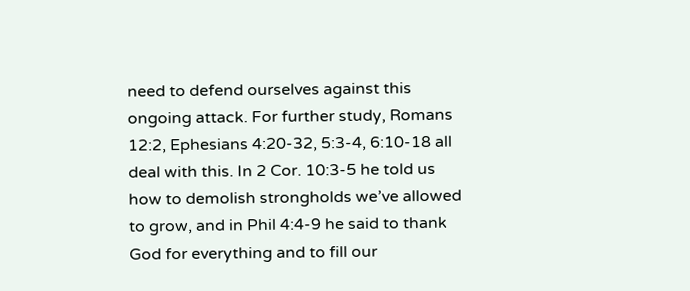need to defend ourselves against this ongoing attack. For further study, Romans 12:2, Ephesians 4:20-32, 5:3-4, 6:10-18 all deal with this. In 2 Cor. 10:3-5 he told us how to demolish strongholds we’ve allowed to grow, and in Phil 4:4-9 he said to thank God for everything and to fill our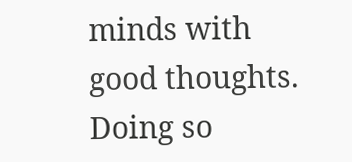minds with good thoughts. Doing so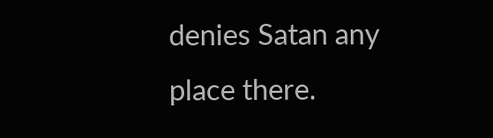denies Satan any place there.